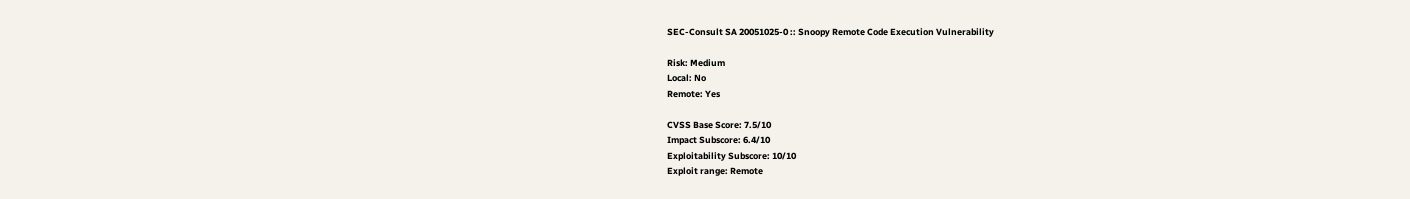SEC-Consult SA 20051025-0 :: Snoopy Remote Code Execution Vulnerability

Risk: Medium
Local: No
Remote: Yes

CVSS Base Score: 7.5/10
Impact Subscore: 6.4/10
Exploitability Subscore: 10/10
Exploit range: Remote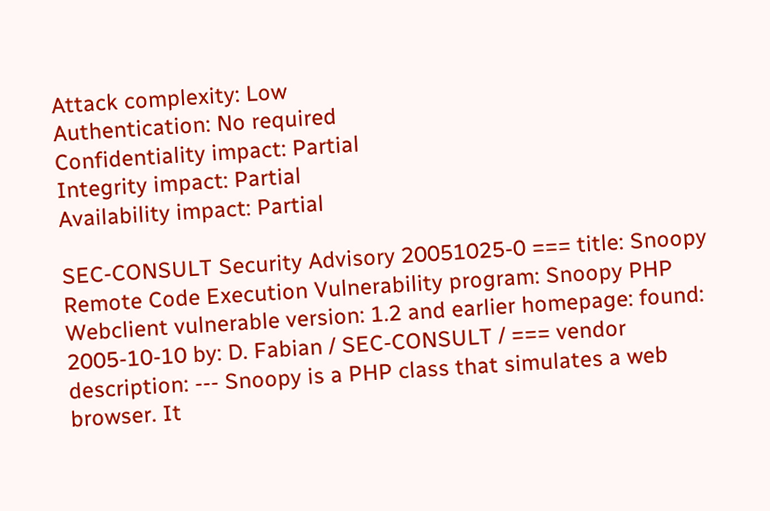Attack complexity: Low
Authentication: No required
Confidentiality impact: Partial
Integrity impact: Partial
Availability impact: Partial

SEC-CONSULT Security Advisory 20051025-0 === title: Snoopy Remote Code Execution Vulnerability program: Snoopy PHP Webclient vulnerable version: 1.2 and earlier homepage: found: 2005-10-10 by: D. Fabian / SEC-CONSULT / === vendor description: --- Snoopy is a PHP class that simulates a web browser. It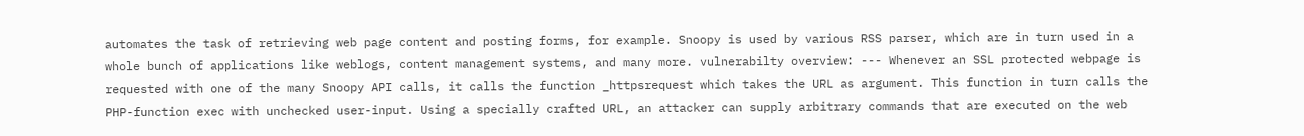automates the task of retrieving web page content and posting forms, for example. Snoopy is used by various RSS parser, which are in turn used in a whole bunch of applications like weblogs, content management systems, and many more. vulnerabilty overview: --- Whenever an SSL protected webpage is requested with one of the many Snoopy API calls, it calls the function _httpsrequest which takes the URL as argument. This function in turn calls the PHP-function exec with unchecked user-input. Using a specially crafted URL, an attacker can supply arbitrary commands that are executed on the web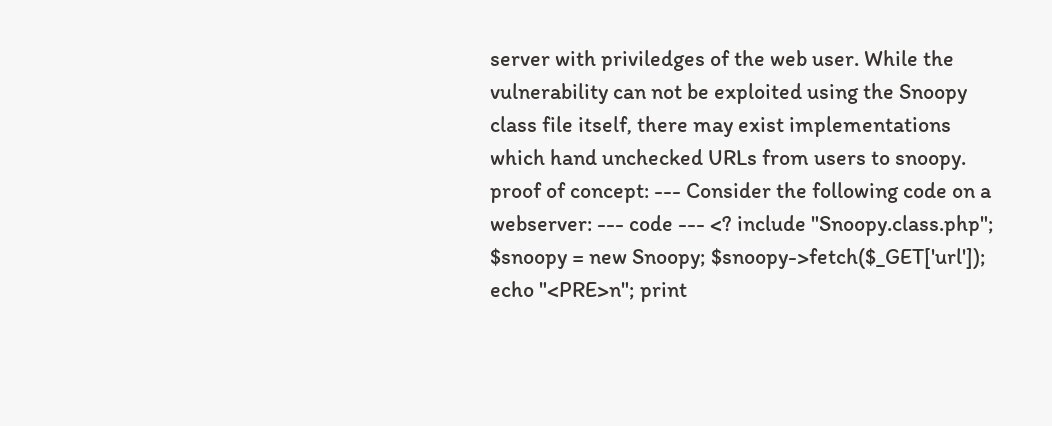server with priviledges of the web user. While the vulnerability can not be exploited using the Snoopy class file itself, there may exist implementations which hand unchecked URLs from users to snoopy. proof of concept: --- Consider the following code on a webserver: --- code --- <? include "Snoopy.class.php"; $snoopy = new Snoopy; $snoopy->fetch($_GET['url']); echo "<PRE>n"; print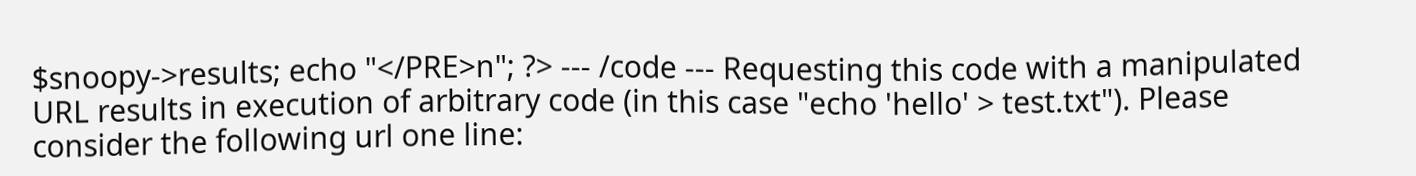$snoopy->results; echo "</PRE>n"; ?> --- /code --- Requesting this code with a manipulated URL results in execution of arbitrary code (in this case "echo 'hello' > test.txt"). Please consider the following url one line: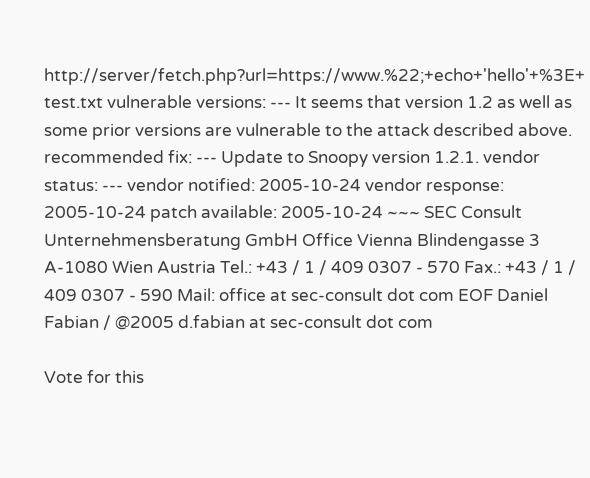http://server/fetch.php?url=https://www.%22;+echo+'hello'+%3E+ test.txt vulnerable versions: --- It seems that version 1.2 as well as some prior versions are vulnerable to the attack described above. recommended fix: --- Update to Snoopy version 1.2.1. vendor status: --- vendor notified: 2005-10-24 vendor response: 2005-10-24 patch available: 2005-10-24 ~~~ SEC Consult Unternehmensberatung GmbH Office Vienna Blindengasse 3 A-1080 Wien Austria Tel.: +43 / 1 / 409 0307 - 570 Fax.: +43 / 1 / 409 0307 - 590 Mail: office at sec-consult dot com EOF Daniel Fabian / @2005 d.fabian at sec-consult dot com

Vote for this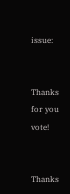issue:


Thanks for you vote!


Thanks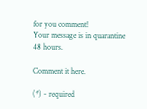for you comment!
Your message is in quarantine 48 hours.

Comment it here.

(*) - required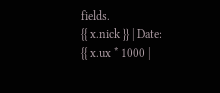fields.
{{ x.nick }} | Date: {{ x.ux * 1000 |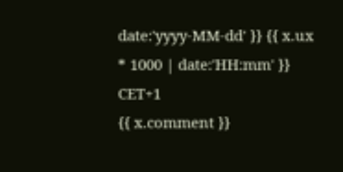date:'yyyy-MM-dd' }} {{ x.ux * 1000 | date:'HH:mm' }} CET+1
{{ x.comment }}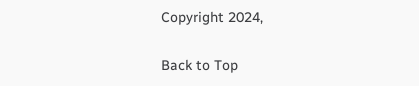Copyright 2024,


Back to Top